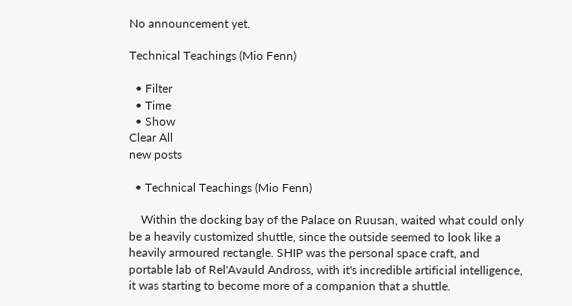No announcement yet.

Technical Teachings (Mio Fenn)

  • Filter
  • Time
  • Show
Clear All
new posts

  • Technical Teachings (Mio Fenn)

    Within the docking bay of the Palace on Ruusan, waited what could only be a heavily customized shuttle, since the outside seemed to look like a heavily armoured rectangle. SHIP was the personal space craft, and portable lab of Rel'Avauld Andross, with it's incredible artificial intelligence, it was starting to become more of a companion that a shuttle.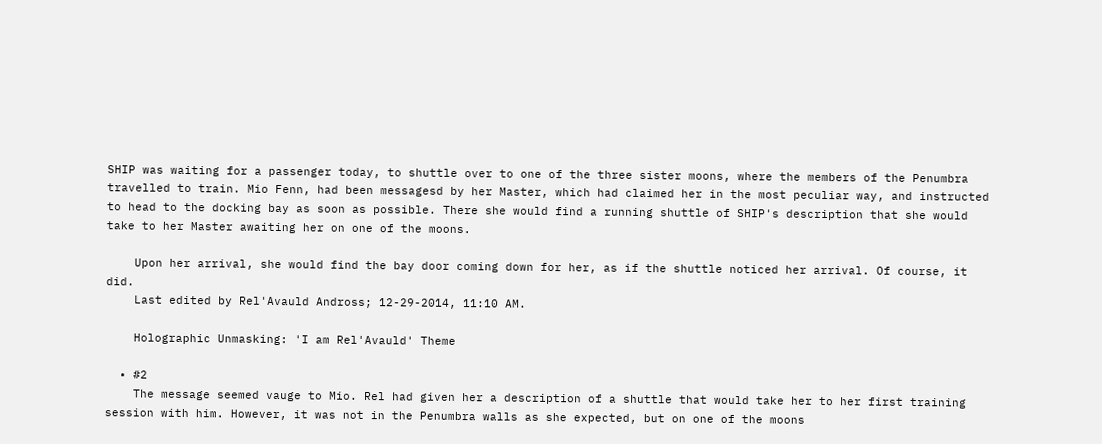SHIP was waiting for a passenger today, to shuttle over to one of the three sister moons, where the members of the Penumbra travelled to train. Mio Fenn, had been messagesd by her Master, which had claimed her in the most peculiar way, and instructed to head to the docking bay as soon as possible. There she would find a running shuttle of SHIP's description that she would take to her Master awaiting her on one of the moons.

    Upon her arrival, she would find the bay door coming down for her, as if the shuttle noticed her arrival. Of course, it did.
    Last edited by Rel'Avauld Andross; 12-29-2014, 11:10 AM.

    Holographic Unmasking: 'I am Rel'Avauld' Theme

  • #2
    The message seemed vauge to Mio. Rel had given her a description of a shuttle that would take her to her first training session with him. However, it was not in the Penumbra walls as she expected, but on one of the moons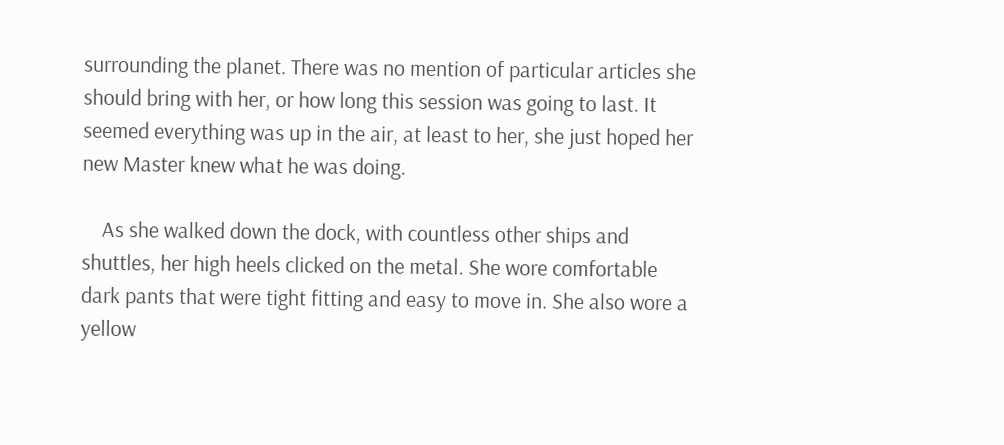surrounding the planet. There was no mention of particular articles she should bring with her, or how long this session was going to last. It seemed everything was up in the air, at least to her, she just hoped her new Master knew what he was doing.

    As she walked down the dock, with countless other ships and shuttles, her high heels clicked on the metal. She wore comfortable dark pants that were tight fitting and easy to move in. She also wore a yellow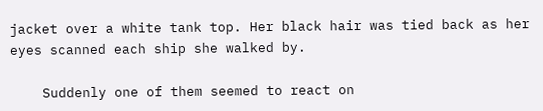jacket over a white tank top. Her black hair was tied back as her eyes scanned each ship she walked by.

    Suddenly one of them seemed to react on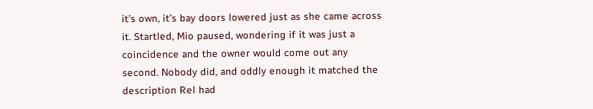it’s own, it’s bay doors lowered just as she came across it. Startled, Mio paused, wondering if it was just a coincidence and the owner would come out any second. Nobody did, and oddly enough it matched the description Rel had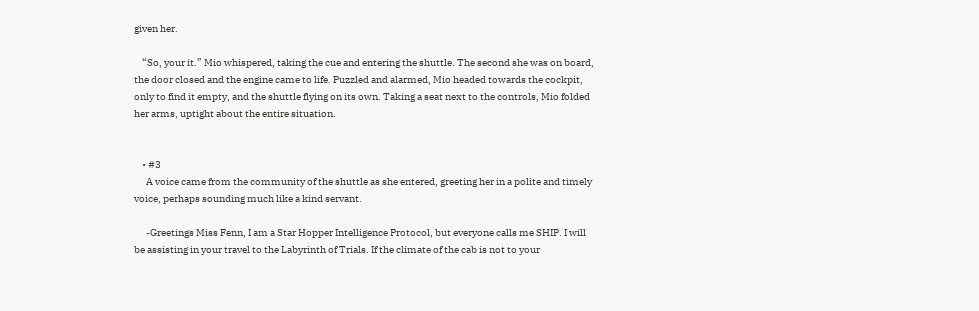given her.

    “So, your it.” Mio whispered, taking the cue and entering the shuttle. The second she was on board, the door closed and the engine came to life. Puzzled and alarmed, Mio headed towards the cockpit, only to find it empty, and the shuttle flying on its own. Taking a seat next to the controls, Mio folded her arms, uptight about the entire situation.


    • #3
      A voice came from the community of the shuttle as she entered, greeting her in a polite and timely voice, perhaps sounding much like a kind servant.

      -Greetings Miss Fenn, I am a Star Hopper Intelligence Protocol, but everyone calls me SHIP. I will be assisting in your travel to the Labyrinth of Trials. If the climate of the cab is not to your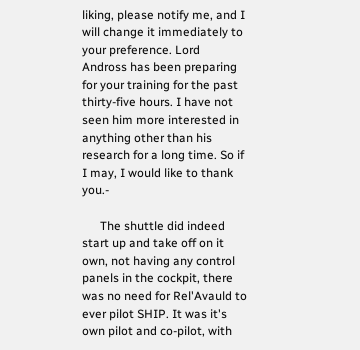liking, please notify me, and I will change it immediately to your preference. Lord Andross has been preparing for your training for the past thirty-five hours. I have not seen him more interested in anything other than his research for a long time. So if I may, I would like to thank you.-

      The shuttle did indeed start up and take off on it own, not having any control panels in the cockpit, there was no need for Rel'Avauld to ever pilot SHIP. It was it's own pilot and co-pilot, with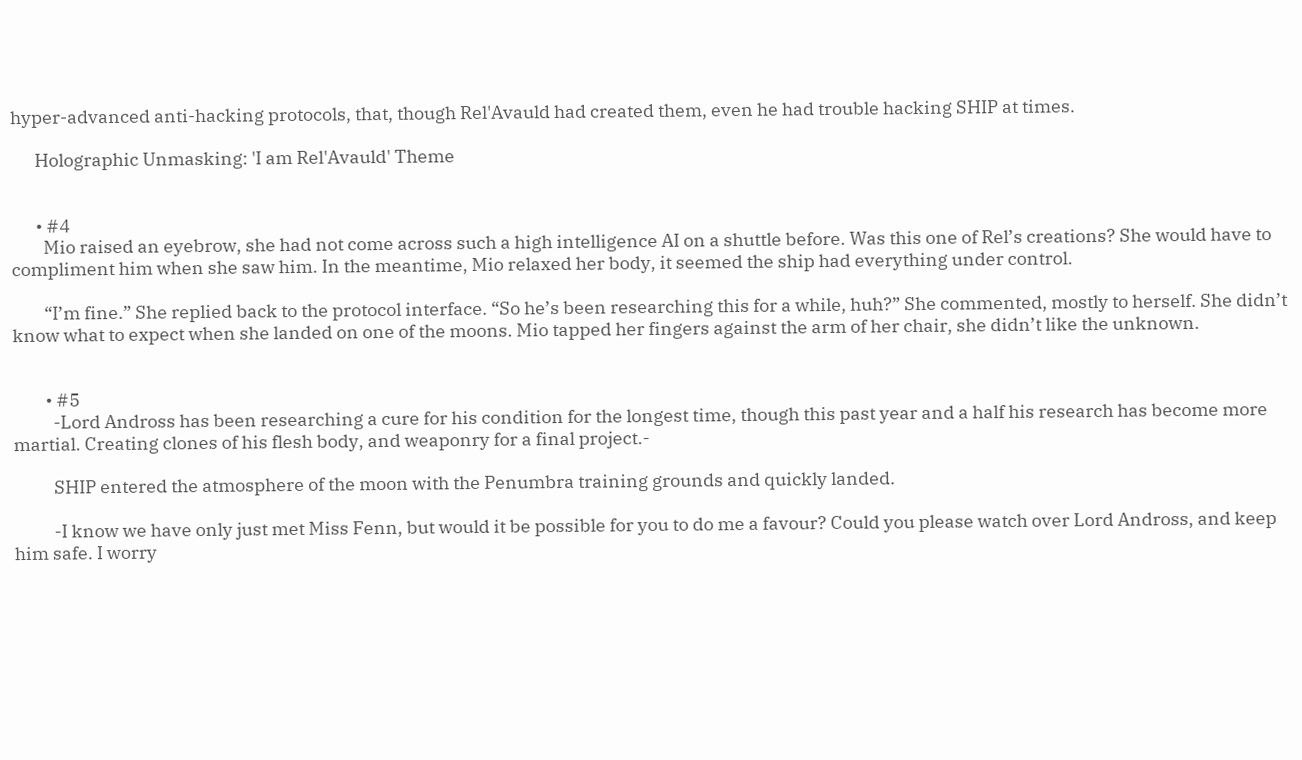hyper-advanced anti-hacking protocols, that, though Rel'Avauld had created them, even he had trouble hacking SHIP at times.

      Holographic Unmasking: 'I am Rel'Avauld' Theme


      • #4
        Mio raised an eyebrow, she had not come across such a high intelligence AI on a shuttle before. Was this one of Rel’s creations? She would have to compliment him when she saw him. In the meantime, Mio relaxed her body, it seemed the ship had everything under control.

        “I’m fine.” She replied back to the protocol interface. “So he’s been researching this for a while, huh?” She commented, mostly to herself. She didn’t know what to expect when she landed on one of the moons. Mio tapped her fingers against the arm of her chair, she didn’t like the unknown.


        • #5
          -Lord Andross has been researching a cure for his condition for the longest time, though this past year and a half his research has become more martial. Creating clones of his flesh body, and weaponry for a final project.-

          SHIP entered the atmosphere of the moon with the Penumbra training grounds and quickly landed.

          -I know we have only just met Miss Fenn, but would it be possible for you to do me a favour? Could you please watch over Lord Andross, and keep him safe. I worry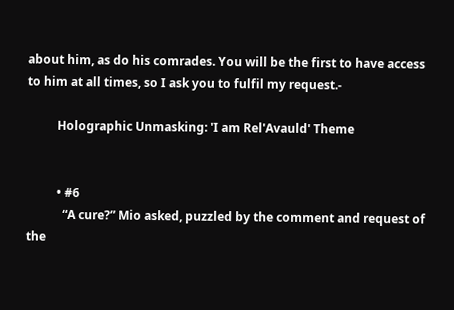about him, as do his comrades. You will be the first to have access to him at all times, so I ask you to fulfil my request.-

          Holographic Unmasking: 'I am Rel'Avauld' Theme


          • #6
            “A cure?” Mio asked, puzzled by the comment and request of the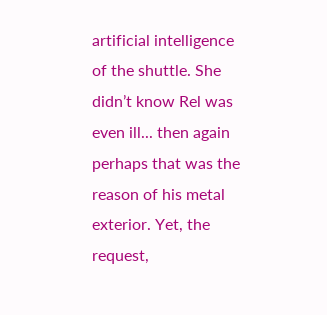artificial intelligence of the shuttle. She didn’t know Rel was even ill... then again perhaps that was the reason of his metal exterior. Yet, the request,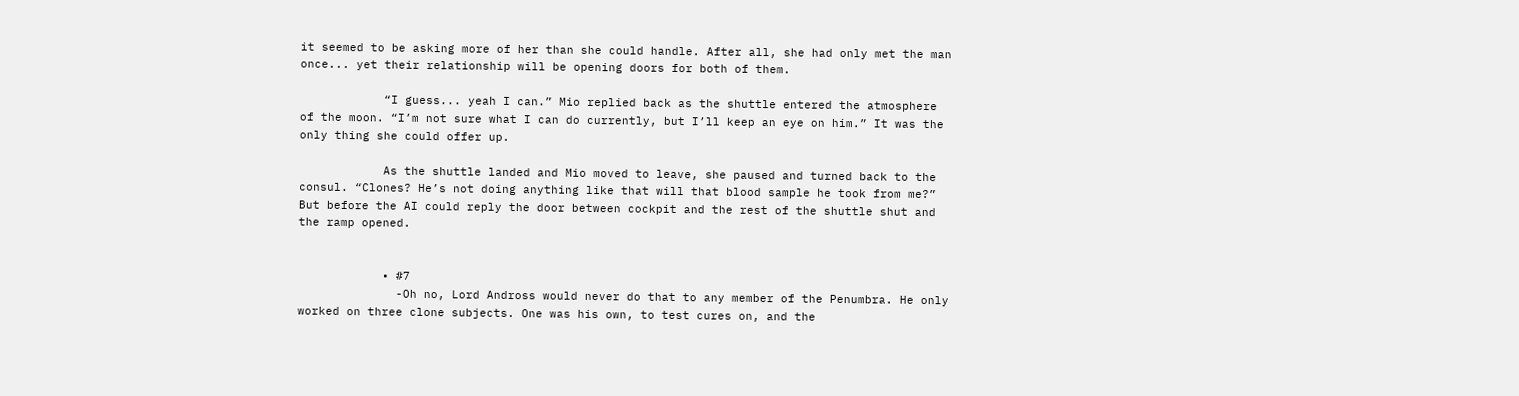it seemed to be asking more of her than she could handle. After all, she had only met the man once... yet their relationship will be opening doors for both of them.

            “I guess... yeah I can.” Mio replied back as the shuttle entered the atmosphere of the moon. “I’m not sure what I can do currently, but I’ll keep an eye on him.” It was the only thing she could offer up.

            As the shuttle landed and Mio moved to leave, she paused and turned back to the consul. “Clones? He’s not doing anything like that will that blood sample he took from me?” But before the AI could reply the door between cockpit and the rest of the shuttle shut and the ramp opened.


            • #7
              -Oh no, Lord Andross would never do that to any member of the Penumbra. He only worked on three clone subjects. One was his own, to test cures on, and the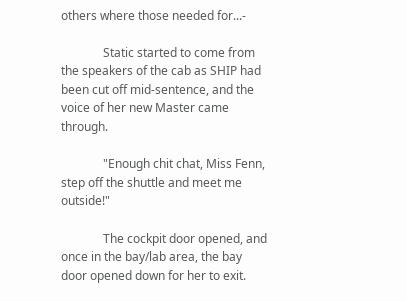others where those needed for...-

              Static started to come from the speakers of the cab as SHIP had been cut off mid-sentence, and the voice of her new Master came through.

              "Enough chit chat, Miss Fenn, step off the shuttle and meet me outside!"

              The cockpit door opened, and once in the bay/lab area, the bay door opened down for her to exit.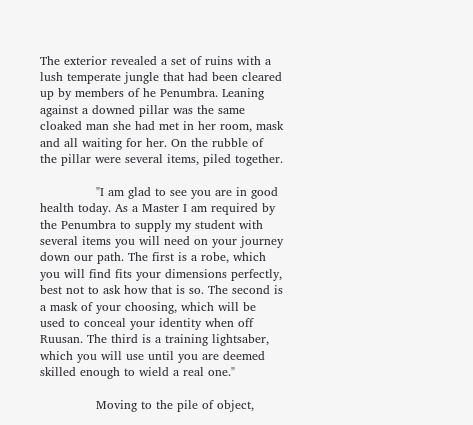The exterior revealed a set of ruins with a lush temperate jungle that had been cleared up by members of he Penumbra. Leaning against a downed pillar was the same cloaked man she had met in her room, mask and all waiting for her. On the rubble of the pillar were several items, piled together.

              "I am glad to see you are in good health today. As a Master I am required by the Penumbra to supply my student with several items you will need on your journey down our path. The first is a robe, which you will find fits your dimensions perfectly, best not to ask how that is so. The second is a mask of your choosing, which will be used to conceal your identity when off Ruusan. The third is a training lightsaber, which you will use until you are deemed skilled enough to wield a real one."

              Moving to the pile of object,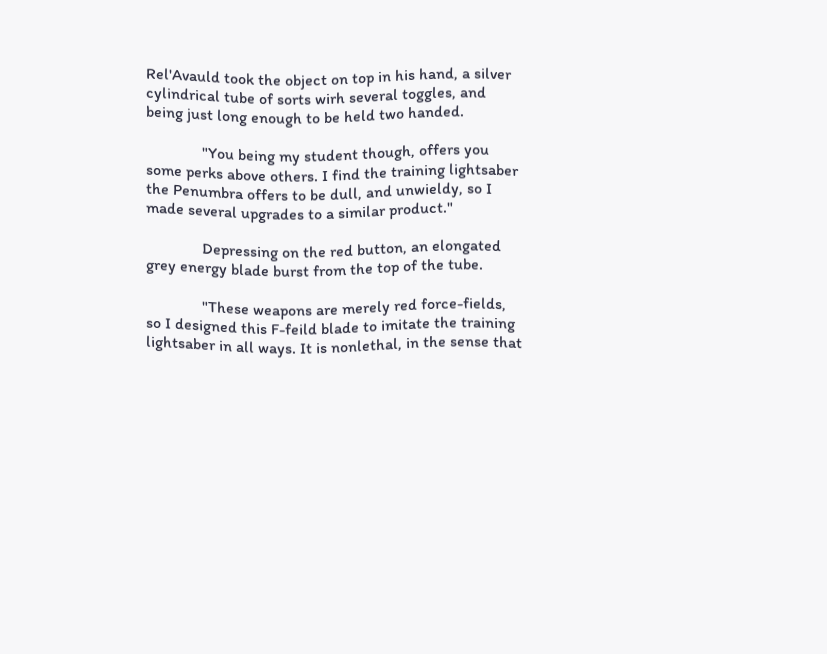Rel'Avauld took the object on top in his hand, a silver cylindrical tube of sorts wirh several toggles, and being just long enough to be held two handed.

              "You being my student though, offers you some perks above others. I find the training lightsaber the Penumbra offers to be dull, and unwieldy, so I made several upgrades to a similar product."

              Depressing on the red button, an elongated grey energy blade burst from the top of the tube.

              "These weapons are merely red force-fields, so I designed this F-feild blade to imitate the training lightsaber in all ways. It is nonlethal, in the sense that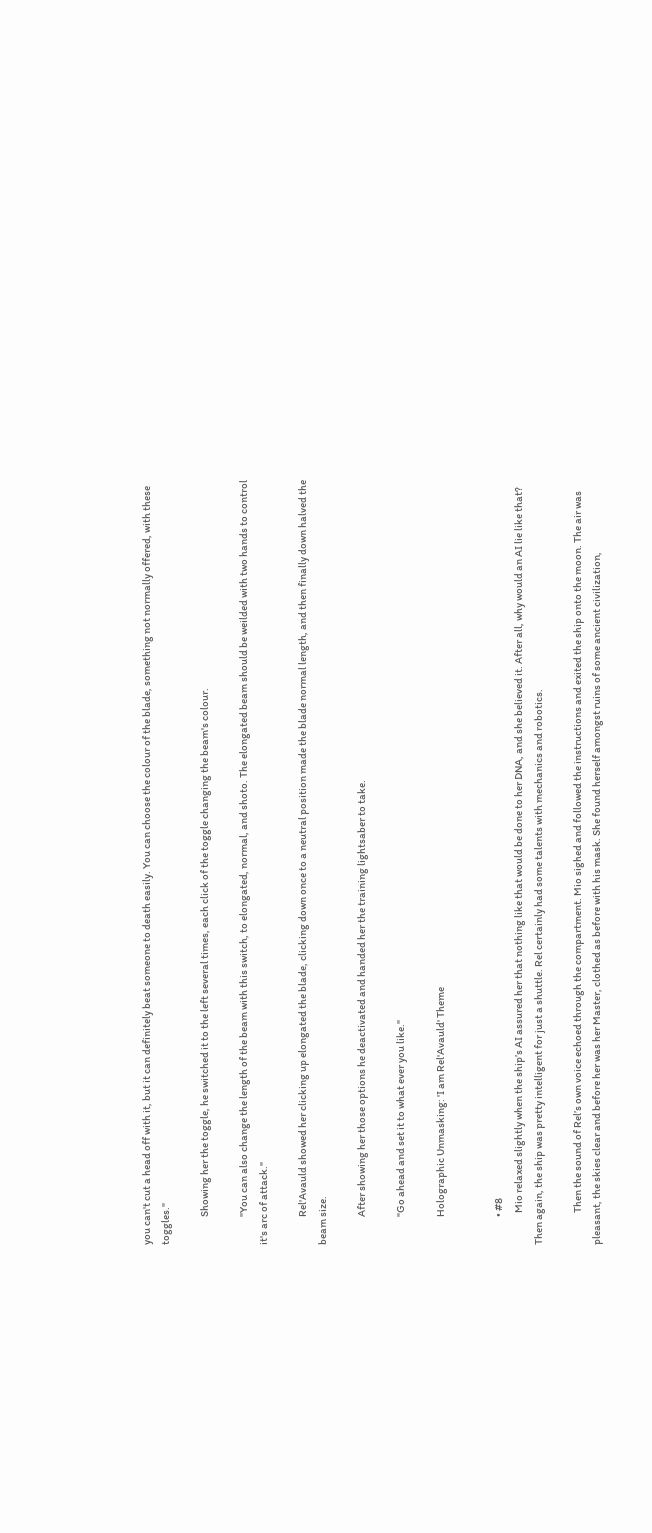you can't cut a head off with it, but it can definitely beat someone to death easily. You can choose the colour of the blade, something not normally offered, with these toggles."

              Showing her the toggle, he switched it to the left several times, each click of the toggle changing the beam's colour.

              "You can also change the length of the beam with this switch, to elongated, normal, and shoto. The elongated beam should be weilded with two hands to control it's arc of attack."

              Rel'Avauld showed her clicking up elongated the blade, clicking down once to a neutral position made the blade normal length, and then finally down halved the beam size.

              After showing her those options he deactivated and handed her the training lightsaber to take.

              "Go ahead and set it to what ever you like."

              Holographic Unmasking: 'I am Rel'Avauld' Theme


              • #8
                Mio relaxed slightly when the ship’s AI assured her that nothing like that would be done to her DNA, and she believed it. After all, why would an AI lie like that? Then again, the ship was pretty intelligent for just a shuttle. Rel certainly had some talents with mechanics and robotics.

                Then the sound of Rel’s own voice echoed through the compartment. Mio sighed and followed the instructions and exited the ship onto the moon. The air was pleasant, the skies clear and before her was her Master, clothed as before with his mask. She found herself amongst ruins of some ancient civilization,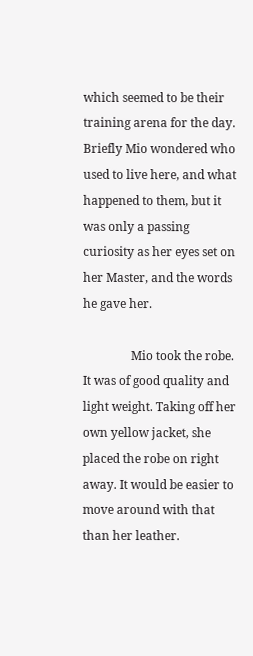which seemed to be their training arena for the day. Briefly Mio wondered who used to live here, and what happened to them, but it was only a passing curiosity as her eyes set on her Master, and the words he gave her.

                Mio took the robe. It was of good quality and light weight. Taking off her own yellow jacket, she placed the robe on right away. It would be easier to move around with that than her leather.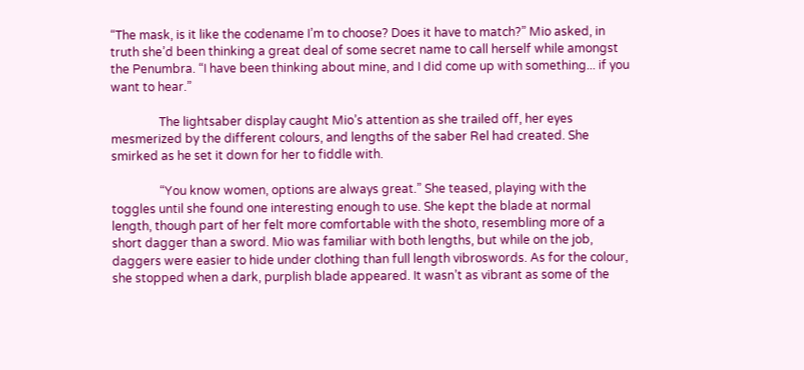“The mask, is it like the codename I’m to choose? Does it have to match?” Mio asked, in truth she’d been thinking a great deal of some secret name to call herself while amongst the Penumbra. “I have been thinking about mine, and I did come up with something... if you want to hear.”

                The lightsaber display caught Mio’s attention as she trailed off, her eyes mesmerized by the different colours, and lengths of the saber Rel had created. She smirked as he set it down for her to fiddle with.

                “You know women, options are always great.” She teased, playing with the toggles until she found one interesting enough to use. She kept the blade at normal length, though part of her felt more comfortable with the shoto, resembling more of a short dagger than a sword. Mio was familiar with both lengths, but while on the job, daggers were easier to hide under clothing than full length vibroswords. As for the colour, she stopped when a dark, purplish blade appeared. It wasn’t as vibrant as some of the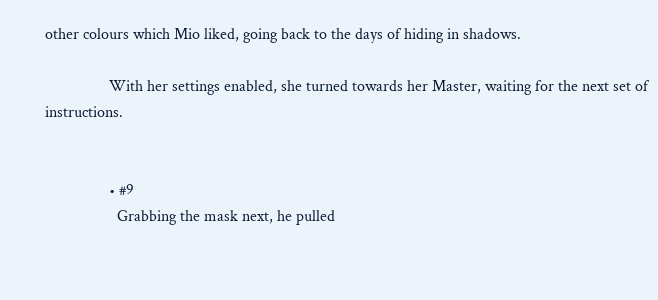other colours which Mio liked, going back to the days of hiding in shadows.

                With her settings enabled, she turned towards her Master, waiting for the next set of instructions.


                • #9
                  Grabbing the mask next, he pulled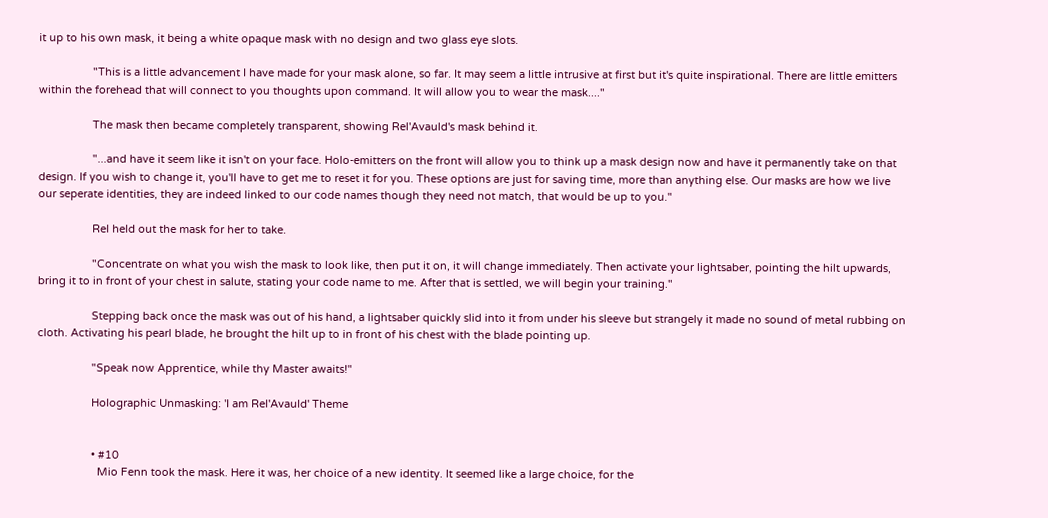it up to his own mask, it being a white opaque mask with no design and two glass eye slots.

                  "This is a little advancement I have made for your mask alone, so far. It may seem a little intrusive at first but it's quite inspirational. There are little emitters within the forehead that will connect to you thoughts upon command. It will allow you to wear the mask...."

                  The mask then became completely transparent, showing Rel'Avauld's mask behind it.

                  "...and have it seem like it isn't on your face. Holo-emitters on the front will allow you to think up a mask design now and have it permanently take on that design. If you wish to change it, you'll have to get me to reset it for you. These options are just for saving time, more than anything else. Our masks are how we live our seperate identities, they are indeed linked to our code names though they need not match, that would be up to you."

                  Rel held out the mask for her to take.

                  "Concentrate on what you wish the mask to look like, then put it on, it will change immediately. Then activate your lightsaber, pointing the hilt upwards, bring it to in front of your chest in salute, stating your code name to me. After that is settled, we will begin your training."

                  Stepping back once the mask was out of his hand, a lightsaber quickly slid into it from under his sleeve but strangely it made no sound of metal rubbing on cloth. Activating his pearl blade, he brought the hilt up to in front of his chest with the blade pointing up.

                  "Speak now Apprentice, while thy Master awaits!"

                  Holographic Unmasking: 'I am Rel'Avauld' Theme


                  • #10
                    Mio Fenn took the mask. Here it was, her choice of a new identity. It seemed like a large choice, for the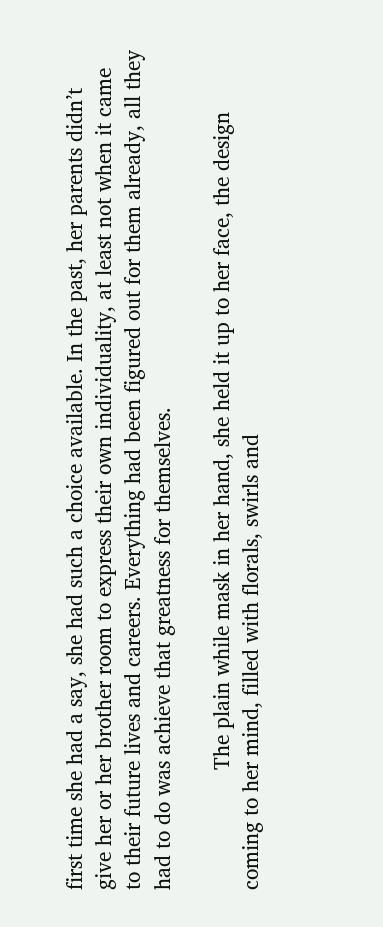first time she had a say, she had such a choice available. In the past, her parents didn’t give her or her brother room to express their own individuality, at least not when it came to their future lives and careers. Everything had been figured out for them already, all they had to do was achieve that greatness for themselves.

                    The plain while mask in her hand, she held it up to her face, the design coming to her mind, filled with florals, swirls and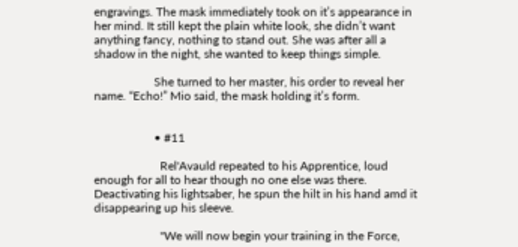engravings. The mask immediately took on it’s appearance in her mind. It still kept the plain white look, she didn’t want anything fancy, nothing to stand out. She was after all a shadow in the night, she wanted to keep things simple.

                    She turned to her master, his order to reveal her name. “Echo!” Mio said, the mask holding it’s form.


                    • #11

                      Rel'Avauld repeated to his Apprentice, loud enough for all to hear though no one else was there. Deactivating his lightsaber, he spun the hilt in his hand amd it disappearing up his sleeve.

                      "We will now begin your training in the Force,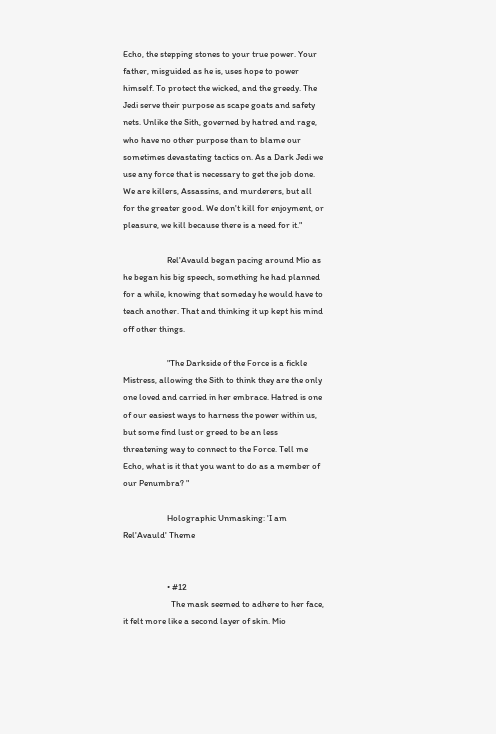Echo, the stepping stones to your true power. Your father, misguided as he is, uses hope to power himself. To protect the wicked, and the greedy. The Jedi serve their purpose as scape goats and safety nets. Unlike the Sith, governed by hatred and rage, who have no other purpose than to blame our sometimes devastating tactics on. As a Dark Jedi we use any force that is necessary to get the job done. We are killers, Assassins, and murderers, but all for the greater good. We don't kill for enjoyment, or pleasure, we kill because there is a need for it."

                      Rel'Avauld began pacing around Mio as he began his big speech, something he had planned for a while, knowing that someday he would have to teach another. That and thinking it up kept his mind off other things.

                      "The Darkside of the Force is a fickle Mistress, allowing the Sith to think they are the only one loved and carried in her embrace. Hatred is one of our easiest ways to harness the power within us, but some find lust or greed to be an less threatening way to connect to the Force. Tell me Echo, what is it that you want to do as a member of our Penumbra? "

                      Holographic Unmasking: 'I am Rel'Avauld' Theme


                      • #12
                        The mask seemed to adhere to her face, it felt more like a second layer of skin. Mio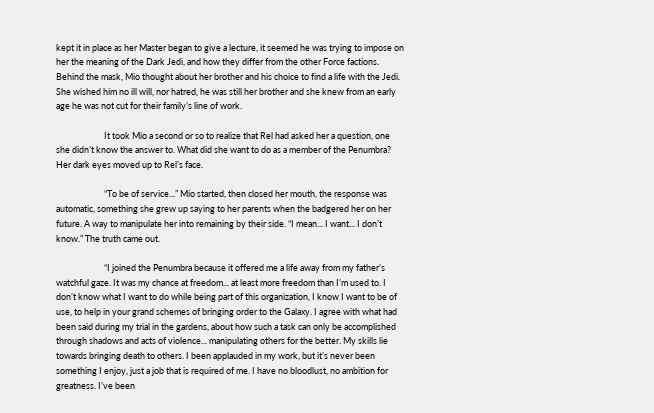kept it in place as her Master began to give a lecture, it seemed he was trying to impose on her the meaning of the Dark Jedi, and how they differ from the other Force factions. Behind the mask, Mio thought about her brother and his choice to find a life with the Jedi. She wished him no ill will, nor hatred, he was still her brother and she knew from an early age he was not cut for their family’s line of work.

                        It took Mio a second or so to realize that Rel had asked her a question, one she didn’t know the answer to. What did she want to do as a member of the Penumbra? Her dark eyes moved up to Rel’s face.

                        “To be of service...” Mio started, then closed her mouth, the response was automatic, something she grew up saying to her parents when the badgered her on her future. A way to manipulate her into remaining by their side. “I mean... I want... I don’t know.” The truth came out.

                        “I joined the Penumbra because it offered me a life away from my father’s watchful gaze. It was my chance at freedom... at least more freedom than I’m used to. I don’t know what I want to do while being part of this organization, I know I want to be of use, to help in your grand schemes of bringing order to the Galaxy. I agree with what had been said during my trial in the gardens, about how such a task can only be accomplished through shadows and acts of violence... manipulating others for the better. My skills lie towards bringing death to others. I been applauded in my work, but it’s never been something I enjoy, just a job that is required of me. I have no bloodlust, no ambition for greatness. I’ve been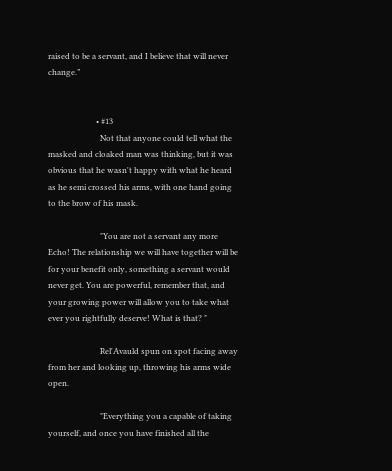raised to be a servant, and I believe that will never change.”


                        • #13
                          Not that anyone could tell what the masked and cloaked man was thinking, but it was obvious that he wasn't happy with what he heard as he semi crossed his arms, with one hand going to the brow of his mask.

                          "You are not a servant any more Echo! The relationship we will have together will be for your benefit only, something a servant would never get. You are powerful, remember that, and your growing power will allow you to take what ever you rightfully deserve! What is that? "

                          Rel'Avauld spun on spot facing away from her and looking up, throwing his arms wide open.

                          "Everything you a capable of taking yourself, and once you have finished all the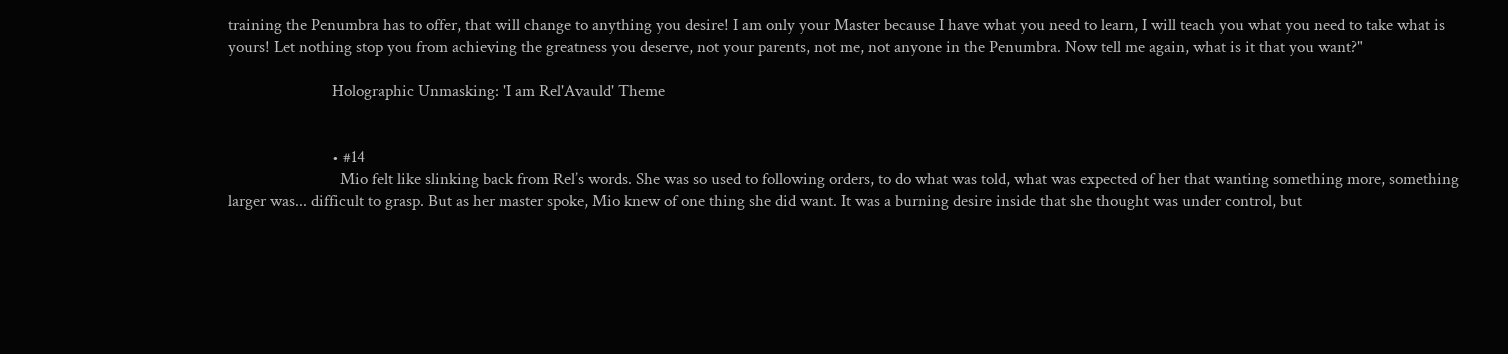training the Penumbra has to offer, that will change to anything you desire! I am only your Master because I have what you need to learn, I will teach you what you need to take what is yours! Let nothing stop you from achieving the greatness you deserve, not your parents, not me, not anyone in the Penumbra. Now tell me again, what is it that you want?"

                          Holographic Unmasking: 'I am Rel'Avauld' Theme


                          • #14
                            Mio felt like slinking back from Rel’s words. She was so used to following orders, to do what was told, what was expected of her that wanting something more, something larger was... difficult to grasp. But as her master spoke, Mio knew of one thing she did want. It was a burning desire inside that she thought was under control, but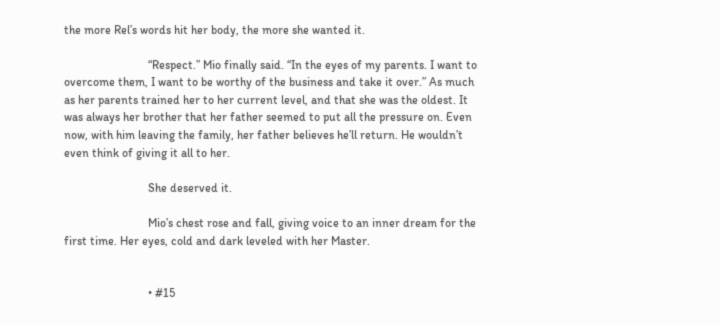the more Rel’s words hit her body, the more she wanted it.

                            “Respect.” Mio finally said. “In the eyes of my parents. I want to overcome them, I want to be worthy of the business and take it over.” As much as her parents trained her to her current level, and that she was the oldest. It was always her brother that her father seemed to put all the pressure on. Even now, with him leaving the family, her father believes he’ll return. He wouldn’t even think of giving it all to her.

                            She deserved it.

                            Mio’s chest rose and fall, giving voice to an inner dream for the first time. Her eyes, cold and dark leveled with her Master.


                            • #15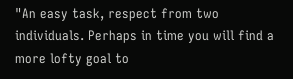"An easy task, respect from two individuals. Perhaps in time you will find a more lofty goal to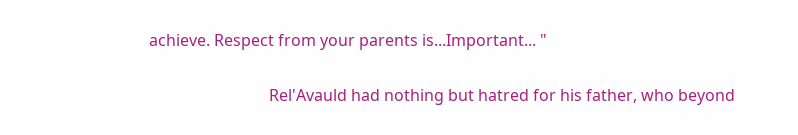achieve. Respect from your parents is...Important... "

                              Rel'Avauld had nothing but hatred for his father, who beyond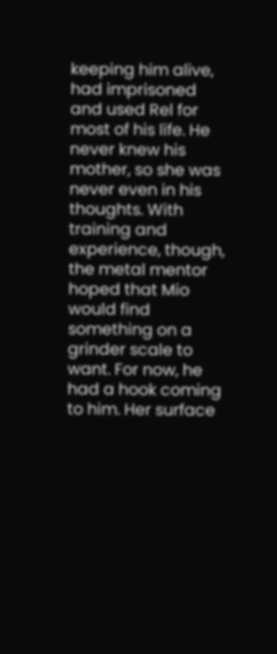keeping him alive, had imprisoned and used Rel for most of his life. He never knew his mother, so she was never even in his thoughts. With training and experience, though, the metal mentor hoped that Mio would find something on a grinder scale to want. For now, he had a hook coming to him. Her surface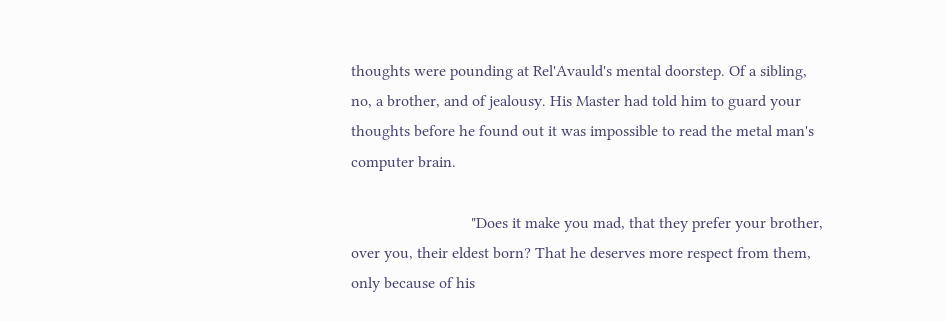thoughts were pounding at Rel'Avauld's mental doorstep. Of a sibling, no, a brother, and of jealousy. His Master had told him to guard your thoughts before he found out it was impossible to read the metal man's computer brain.

                              "Does it make you mad, that they prefer your brother, over you, their eldest born? That he deserves more respect from them, only because of his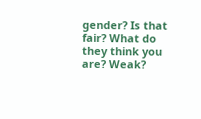gender? Is that fair? What do they think you are? Weak?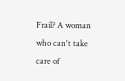Frail? A woman who can't take care of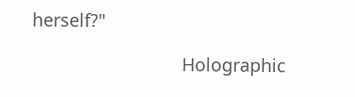herself?"

                              Holographic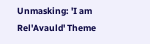Unmasking: 'I am Rel'Avauld' Theme